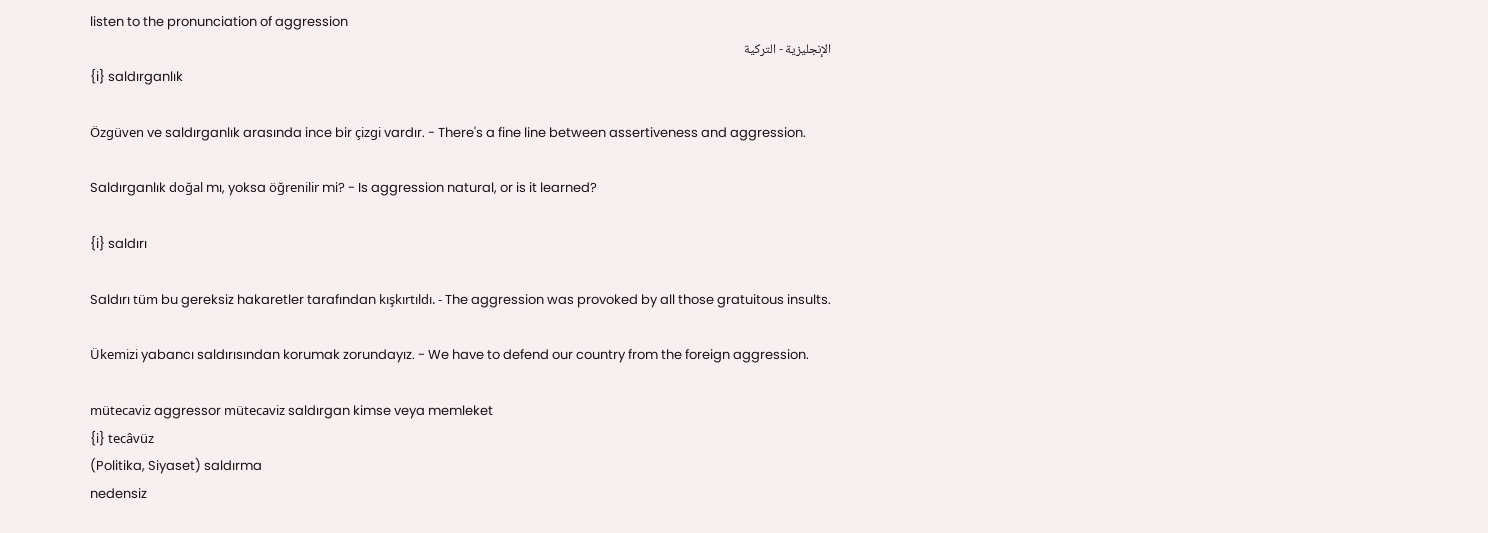listen to the pronunciation of aggression
الإنجليزية - التركية
{i} saldırganlık

Özgüven ve saldırganlık arasında ince bir çizgi vardır. - There's a fine line between assertiveness and aggression.

Saldırganlık doğal mı, yoksa öğrenilir mi? - Is aggression natural, or is it learned?

{i} saldırı

Saldırı tüm bu gereksiz hakaretler tarafından kışkırtıldı. - The aggression was provoked by all those gratuitous insults.

Ükemizi yabancı saldırısından korumak zorundayız. - We have to defend our country from the foreign aggression.

mütecaviz aggressor mütecaviz saldırgan kimse veya memleket
{i} tecâvüz
(Politika, Siyaset) saldırma
nedensiz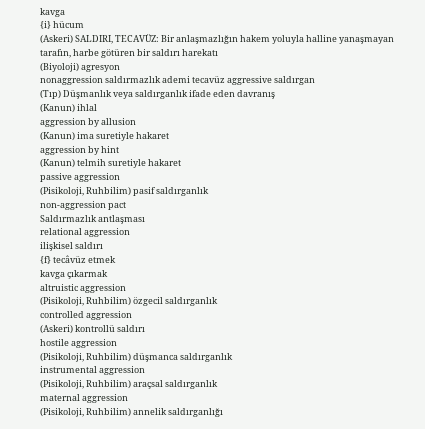kavga
{i} hücum
(Askeri) SALDIRI, TECAVÜZ: Bir anlaşmazlığın hakem yoluyla halline yanaşmayan tarafın, harbe götüren bir saldırı harekatı
(Biyoloji) agresyon
nonaggression saldırmazlık ademi tecavüz aggressive saldırgan
(Tıp) Düşmanlık veya saldırganlık ifade eden davranış
(Kanun) ihlal
aggression by allusion
(Kanun) ima suretiyle hakaret
aggression by hint
(Kanun) telmih suretiyle hakaret
passive aggression
(Pisikoloji, Ruhbilim) pasif saldırganlık
non-aggression pact
Saldırmazlık antlaşması
relational aggression
ilişkisel saldırı
{f} tecâvüz etmek
kavga çıkarmak
altruistic aggression
(Pisikoloji, Ruhbilim) özgecil saldırganlık
controlled aggression
(Askeri) kontrollü saldırı
hostile aggression
(Pisikoloji, Ruhbilim) düşmanca saldırganlık
instrumental aggression
(Pisikoloji, Ruhbilim) araçsal saldırganlık
maternal aggression
(Pisikoloji, Ruhbilim) annelik saldırganlığı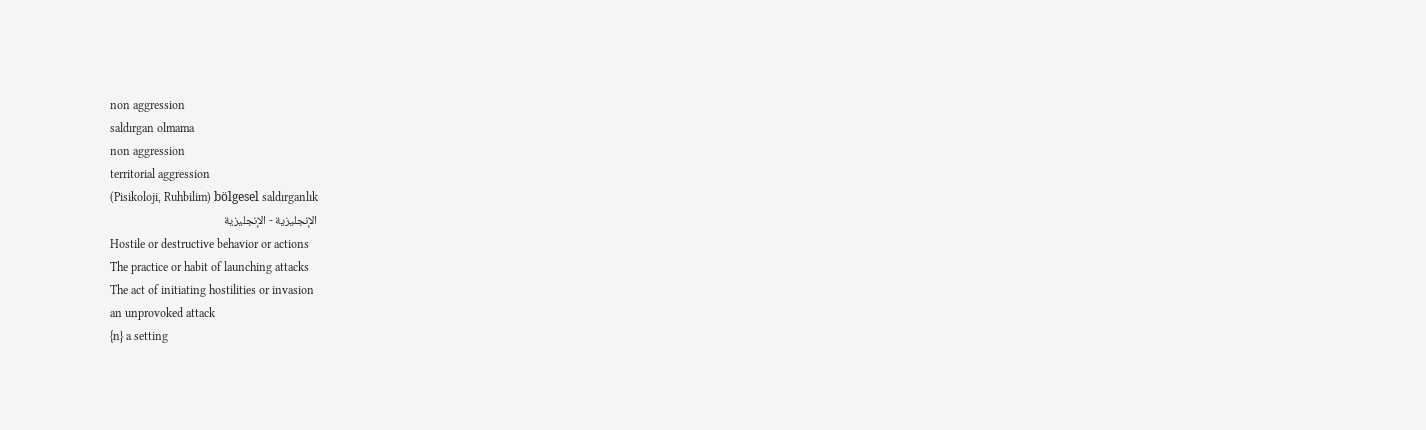non aggression
saldırgan olmama
non aggression
territorial aggression
(Pisikoloji, Ruhbilim) bölgesel saldırganlık
الإنجليزية - الإنجليزية
Hostile or destructive behavior or actions
The practice or habit of launching attacks
The act of initiating hostilities or invasion
an unprovoked attack
{n} a setting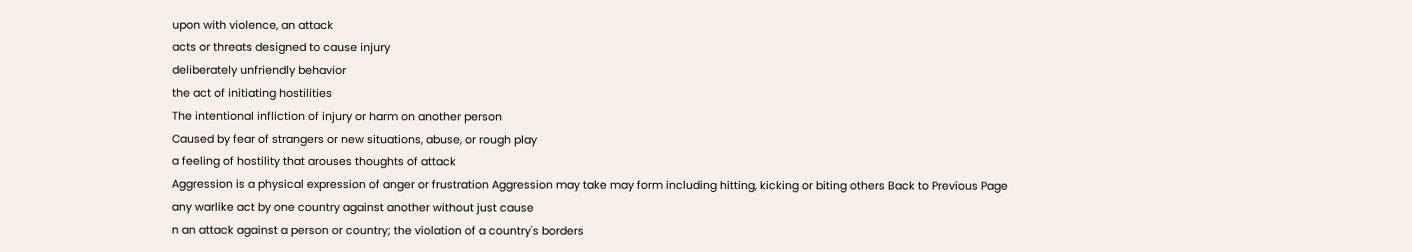upon with violence, an attack
acts or threats designed to cause injury
deliberately unfriendly behavior
the act of initiating hostilities
The intentional infliction of injury or harm on another person
Caused by fear of strangers or new situations, abuse, or rough play
a feeling of hostility that arouses thoughts of attack
Aggression is a physical expression of anger or frustration Aggression may take may form including hitting, kicking or biting others Back to Previous Page
any warlike act by one country against another without just cause
n an attack against a person or country; the violation of a country's borders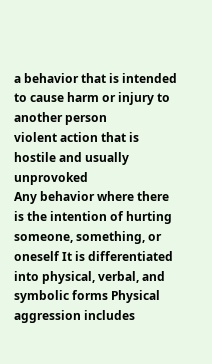a behavior that is intended to cause harm or injury to another person
violent action that is hostile and usually unprovoked
Any behavior where there is the intention of hurting someone, something, or oneself It is differentiated into physical, verbal, and symbolic forms Physical aggression includes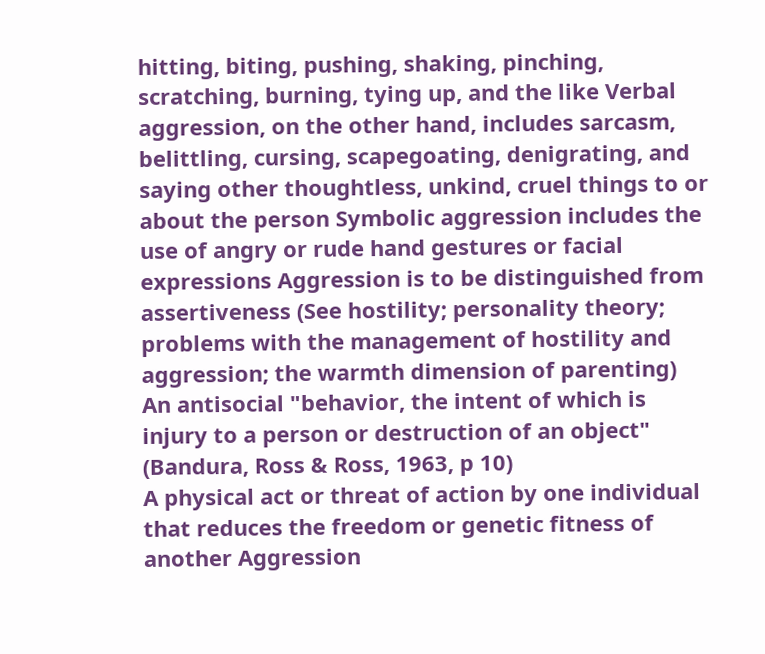hitting, biting, pushing, shaking, pinching, scratching, burning, tying up, and the like Verbal aggression, on the other hand, includes sarcasm, belittling, cursing, scapegoating, denigrating, and saying other thoughtless, unkind, cruel things to or about the person Symbolic aggression includes the use of angry or rude hand gestures or facial expressions Aggression is to be distinguished from assertiveness (See hostility; personality theory; problems with the management of hostility and aggression; the warmth dimension of parenting)
An antisocial "behavior, the intent of which is injury to a person or destruction of an object" (Bandura, Ross & Ross, 1963, p 10)
A physical act or threat of action by one individual that reduces the freedom or genetic fitness of another Aggression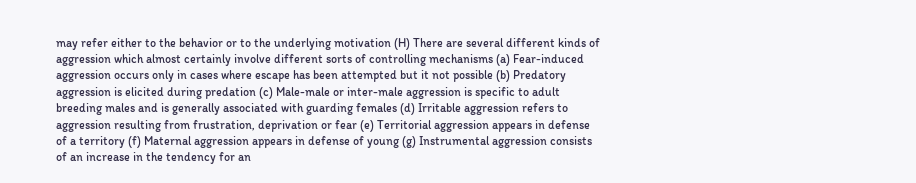may refer either to the behavior or to the underlying motivation (H) There are several different kinds of aggression which almost certainly involve different sorts of controlling mechanisms (a) Fear-induced aggression occurs only in cases where escape has been attempted but it not possible (b) Predatory aggression is elicited during predation (c) Male-male or inter-male aggression is specific to adult breeding males and is generally associated with guarding females (d) Irritable aggression refers to aggression resulting from frustration, deprivation or fear (e) Territorial aggression appears in defense of a territory (f) Maternal aggression appears in defense of young (g) Instrumental aggression consists of an increase in the tendency for an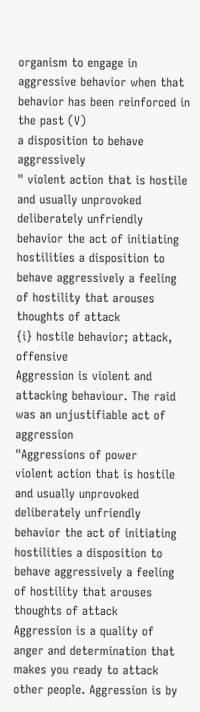organism to engage in aggressive behavior when that behavior has been reinforced in the past (V)
a disposition to behave aggressively
" violent action that is hostile and usually unprovoked deliberately unfriendly behavior the act of initiating hostilities a disposition to behave aggressively a feeling of hostility that arouses thoughts of attack
{i} hostile behavior; attack, offensive
Aggression is violent and attacking behaviour. The raid was an unjustifiable act of aggression
"Aggressions of power
violent action that is hostile and usually unprovoked deliberately unfriendly behavior the act of initiating hostilities a disposition to behave aggressively a feeling of hostility that arouses thoughts of attack
Aggression is a quality of anger and determination that makes you ready to attack other people. Aggression is by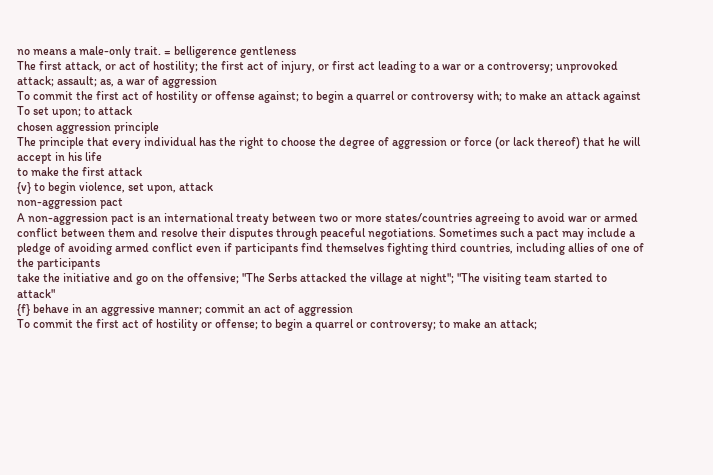no means a male-only trait. = belligerence gentleness
The first attack, or act of hostility; the first act of injury, or first act leading to a war or a controversy; unprovoked attack; assault; as, a war of aggression
To commit the first act of hostility or offense against; to begin a quarrel or controversy with; to make an attack against
To set upon; to attack
chosen aggression principle
The principle that every individual has the right to choose the degree of aggression or force (or lack thereof) that he will accept in his life
to make the first attack
{v} to begin violence, set upon, attack
non-aggression pact
A non-aggression pact is an international treaty between two or more states/countries agreeing to avoid war or armed conflict between them and resolve their disputes through peaceful negotiations. Sometimes such a pact may include a pledge of avoiding armed conflict even if participants find themselves fighting third countries, including allies of one of the participants
take the initiative and go on the offensive; "The Serbs attacked the village at night"; "The visiting team started to attack"
{f} behave in an aggressive manner; commit an act of aggression
To commit the first act of hostility or offense; to begin a quarrel or controversy; to make an attack;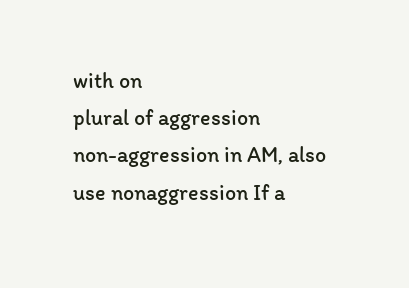with on
plural of aggression
non-aggression in AM, also use nonaggression If a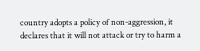country adopts a policy of non-aggression, it declares that it will not attack or try to harm a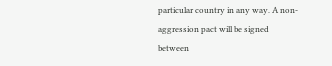particular country in any way. A non-aggression pact will be signed between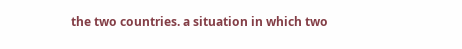the two countries. a situation in which two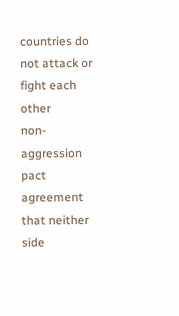countries do not attack or fight each other
non-aggression pact
agreement that neither side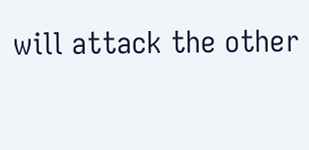will attack the other